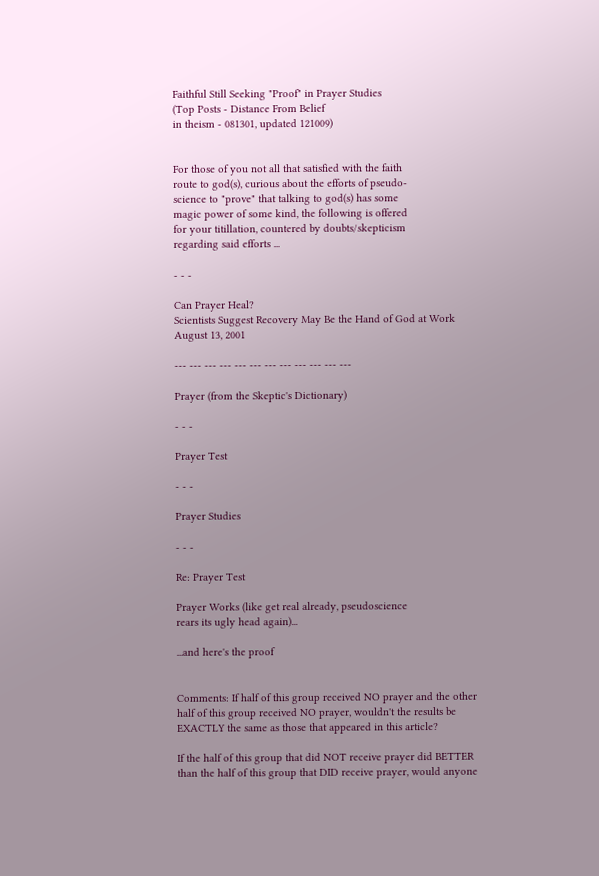Faithful Still Seeking "Proof" in Prayer Studies
(Top Posts - Distance From Belief
in theism - 081301, updated 121009)


For those of you not all that satisfied with the faith
route to god(s), curious about the efforts of pseudo-
science to "prove" that talking to god(s) has some
magic power of some kind, the following is offered
for your titillation, countered by doubts/skepticism
regarding said efforts ...

- - -

Can Prayer Heal?
Scientists Suggest Recovery May Be the Hand of God at Work
August 13, 2001

--- --- --- --- --- --- --- --- --- --- --- ---

Prayer (from the Skeptic's Dictionary)

- - -

Prayer Test

- - -

Prayer Studies

- - -

Re: Prayer Test

Prayer Works (like get real already, pseudoscience
rears its ugly head again)...

...and here's the proof


Comments: If half of this group received NO prayer and the other
half of this group received NO prayer, wouldn't the results be
EXACTLY the same as those that appeared in this article?

If the half of this group that did NOT receive prayer did BETTER
than the half of this group that DID receive prayer, would anyone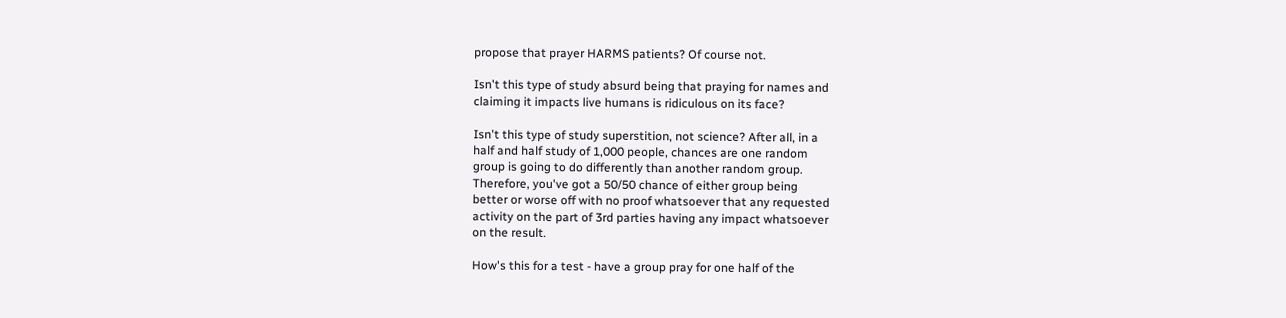propose that prayer HARMS patients? Of course not.

Isn't this type of study absurd being that praying for names and
claiming it impacts live humans is ridiculous on its face?

Isn't this type of study superstition, not science? After all, in a
half and half study of 1,000 people, chances are one random
group is going to do differently than another random group.
Therefore, you've got a 50/50 chance of either group being
better or worse off with no proof whatsoever that any requested
activity on the part of 3rd parties having any impact whatsoever
on the result.

How's this for a test - have a group pray for one half of the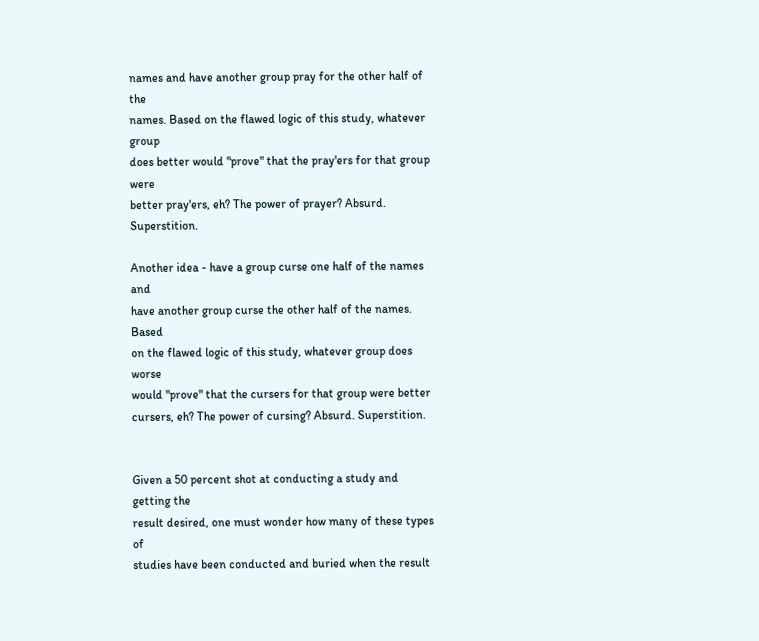names and have another group pray for the other half of the
names. Based on the flawed logic of this study, whatever group
does better would "prove" that the pray'ers for that group were
better pray'ers, eh? The power of prayer? Absurd. Superstition.

Another idea - have a group curse one half of the names and
have another group curse the other half of the names. Based
on the flawed logic of this study, whatever group does worse
would "prove" that the cursers for that group were better
cursers, eh? The power of cursing? Absurd. Superstition.


Given a 50 percent shot at conducting a study and getting the
result desired, one must wonder how many of these types of
studies have been conducted and buried when the result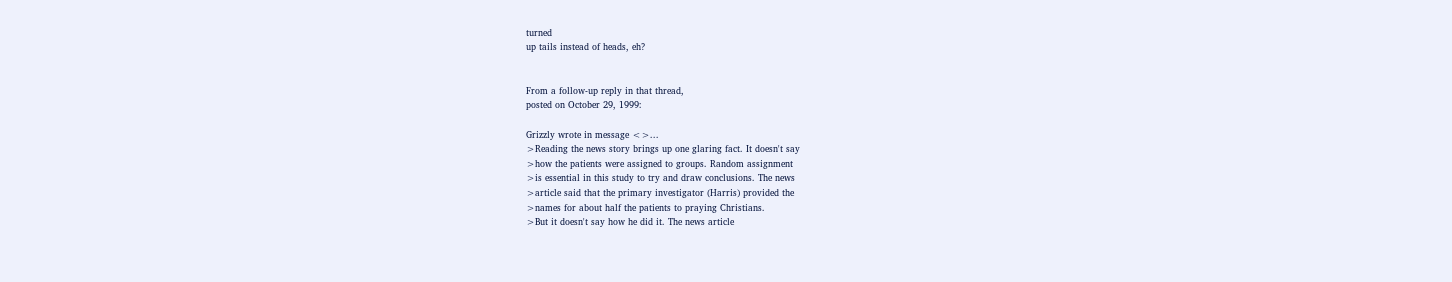turned
up tails instead of heads, eh?


From a follow-up reply in that thread,
posted on October 29, 1999:

Grizzly wrote in message <>...
>Reading the news story brings up one glaring fact. It doesn't say
>how the patients were assigned to groups. Random assignment
>is essential in this study to try and draw conclusions. The news
>article said that the primary investigator (Harris) provided the
>names for about half the patients to praying Christians.
>But it doesn't say how he did it. The news article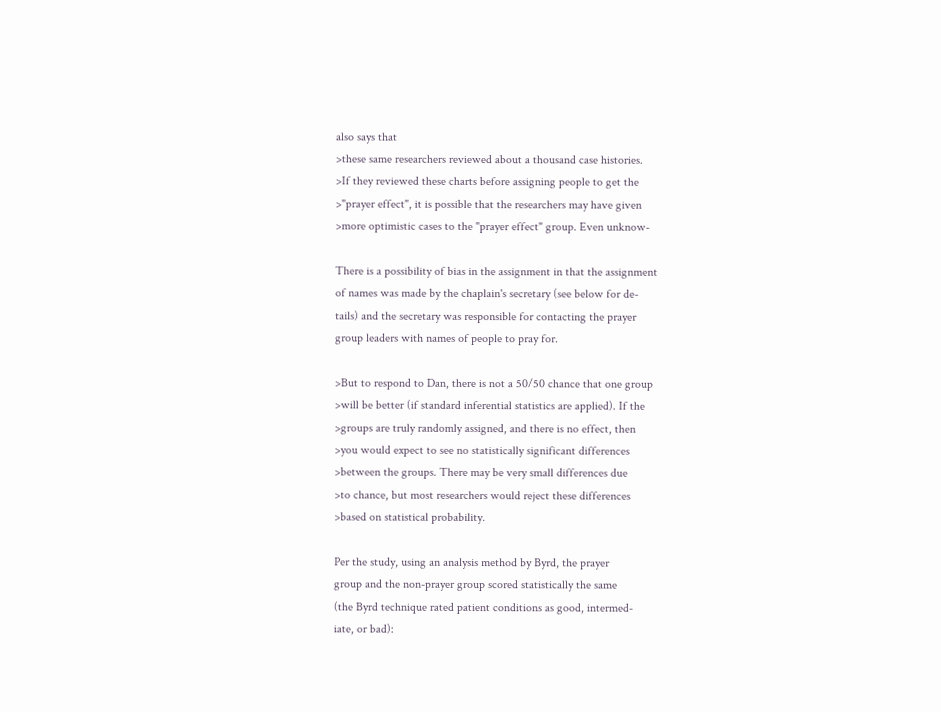also says that
>these same researchers reviewed about a thousand case histories.
>If they reviewed these charts before assigning people to get the
>"prayer effect", it is possible that the researchers may have given
>more optimistic cases to the "prayer effect" group. Even unknow-

There is a possibility of bias in the assignment in that the assignment
of names was made by the chaplain's secretary (see below for de-
tails) and the secretary was responsible for contacting the prayer
group leaders with names of people to pray for.

>But to respond to Dan, there is not a 50/50 chance that one group
>will be better (if standard inferential statistics are applied). If the
>groups are truly randomly assigned, and there is no effect, then
>you would expect to see no statistically significant differences
>between the groups. There may be very small differences due
>to chance, but most researchers would reject these differences
>based on statistical probability.

Per the study, using an analysis method by Byrd, the prayer
group and the non-prayer group scored statistically the same
(the Byrd technique rated patient conditions as good, intermed-
iate, or bad):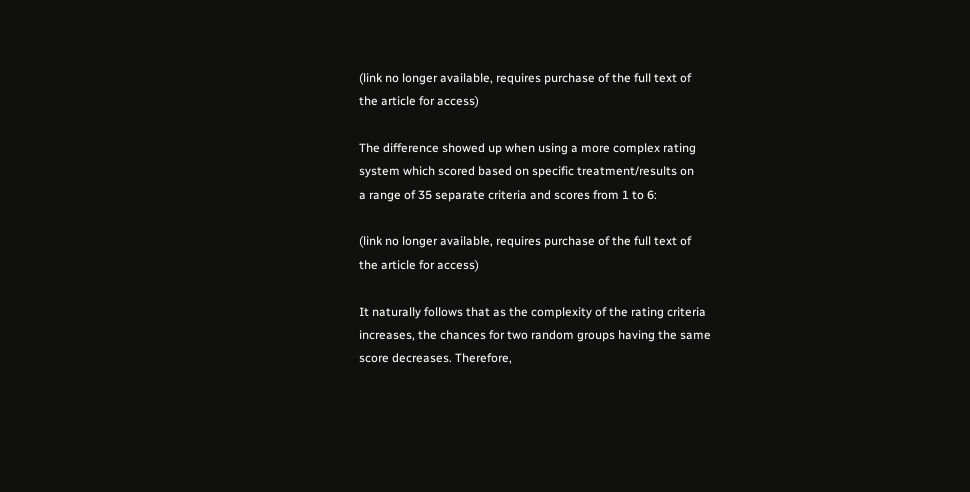(link no longer available, requires purchase of the full text of
the article for access)

The difference showed up when using a more complex rating
system which scored based on specific treatment/results on
a range of 35 separate criteria and scores from 1 to 6:

(link no longer available, requires purchase of the full text of
the article for access)

It naturally follows that as the complexity of the rating criteria
increases, the chances for two random groups having the same
score decreases. Therefore,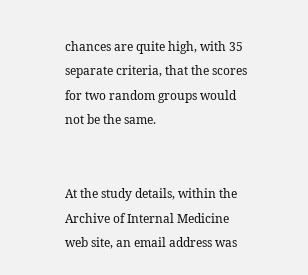chances are quite high, with 35
separate criteria, that the scores for two random groups would
not be the same.


At the study details, within the Archive of Internal Medicine
web site, an email address was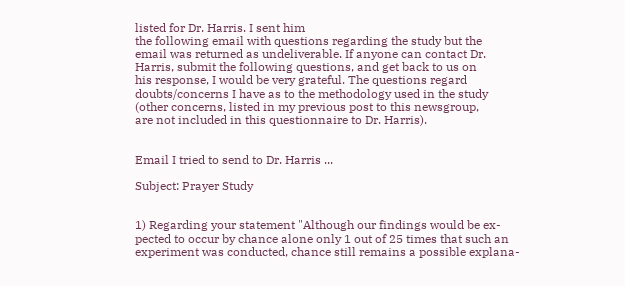listed for Dr. Harris. I sent him
the following email with questions regarding the study but the
email was returned as undeliverable. If anyone can contact Dr.
Harris, submit the following questions, and get back to us on
his response, I would be very grateful. The questions regard
doubts/concerns I have as to the methodology used in the study
(other concerns, listed in my previous post to this newsgroup,
are not included in this questionnaire to Dr. Harris).


Email I tried to send to Dr. Harris ...

Subject: Prayer Study


1) Regarding your statement "Although our findings would be ex-
pected to occur by chance alone only 1 out of 25 times that such an
experiment was conducted, chance still remains a possible explana-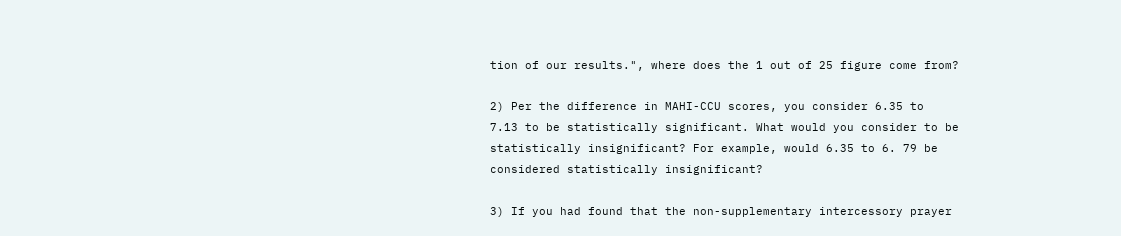tion of our results.", where does the 1 out of 25 figure come from?

2) Per the difference in MAHI-CCU scores, you consider 6.35 to
7.13 to be statistically significant. What would you consider to be
statistically insignificant? For example, would 6.35 to 6. 79 be
considered statistically insignificant?

3) If you had found that the non-supplementary intercessory prayer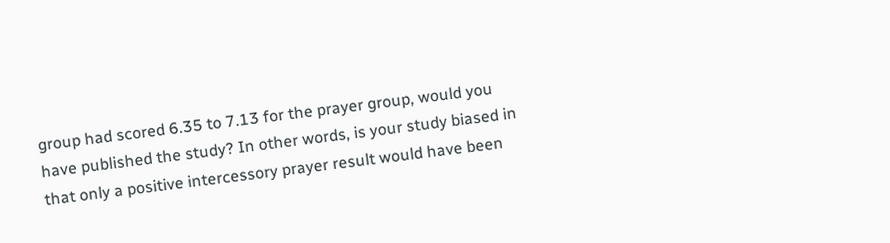group had scored 6.35 to 7.13 for the prayer group, would you
have published the study? In other words, is your study biased in
that only a positive intercessory prayer result would have been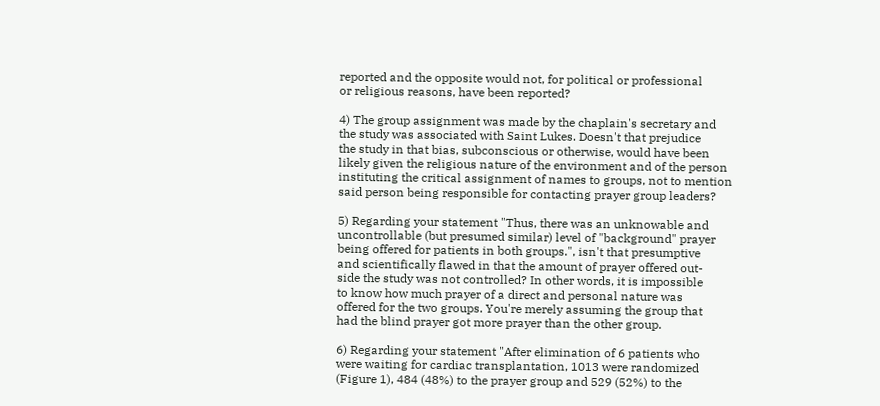reported and the opposite would not, for political or professional
or religious reasons, have been reported?

4) The group assignment was made by the chaplain's secretary and
the study was associated with Saint Lukes. Doesn't that prejudice
the study in that bias, subconscious or otherwise, would have been
likely given the religious nature of the environment and of the person
instituting the critical assignment of names to groups, not to mention
said person being responsible for contacting prayer group leaders?

5) Regarding your statement "Thus, there was an unknowable and
uncontrollable (but presumed similar) level of "background" prayer
being offered for patients in both groups.", isn't that presumptive
and scientifically flawed in that the amount of prayer offered out-
side the study was not controlled? In other words, it is impossible
to know how much prayer of a direct and personal nature was
offered for the two groups. You're merely assuming the group that
had the blind prayer got more prayer than the other group.

6) Regarding your statement "After elimination of 6 patients who
were waiting for cardiac transplantation, 1013 were randomized
(Figure 1), 484 (48%) to the prayer group and 529 (52%) to the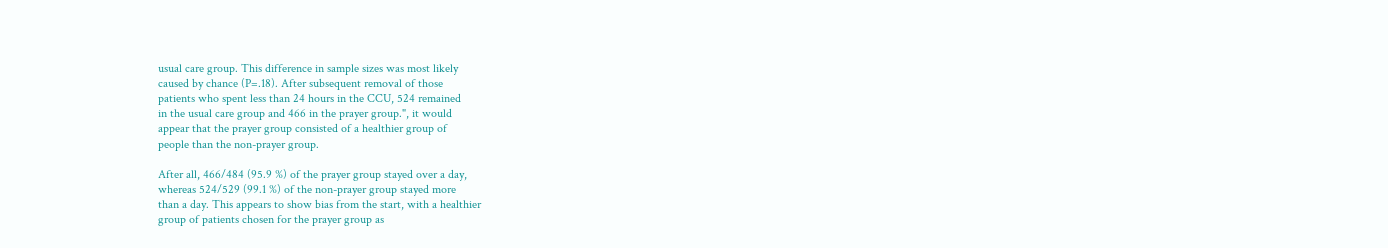usual care group. This difference in sample sizes was most likely
caused by chance (P=.18). After subsequent removal of those
patients who spent less than 24 hours in the CCU, 524 remained
in the usual care group and 466 in the prayer group.", it would
appear that the prayer group consisted of a healthier group of
people than the non-prayer group.

After all, 466/484 (95.9 %) of the prayer group stayed over a day,
whereas 524/529 (99.1 %) of the non-prayer group stayed more
than a day. This appears to show bias from the start, with a healthier
group of patients chosen for the prayer group as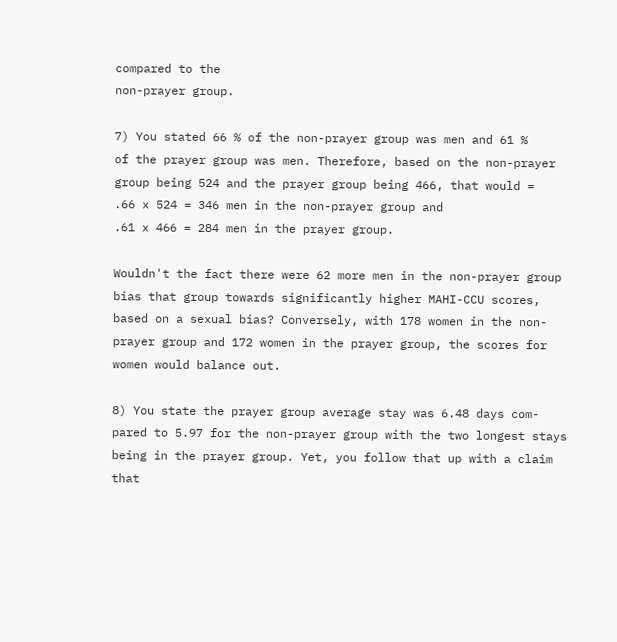compared to the
non-prayer group.

7) You stated 66 % of the non-prayer group was men and 61 %
of the prayer group was men. Therefore, based on the non-prayer
group being 524 and the prayer group being 466, that would =
.66 x 524 = 346 men in the non-prayer group and
.61 x 466 = 284 men in the prayer group.

Wouldn't the fact there were 62 more men in the non-prayer group
bias that group towards significantly higher MAHI-CCU scores,
based on a sexual bias? Conversely, with 178 women in the non-
prayer group and 172 women in the prayer group, the scores for
women would balance out.

8) You state the prayer group average stay was 6.48 days com-
pared to 5.97 for the non-prayer group with the two longest stays
being in the prayer group. Yet, you follow that up with a claim
that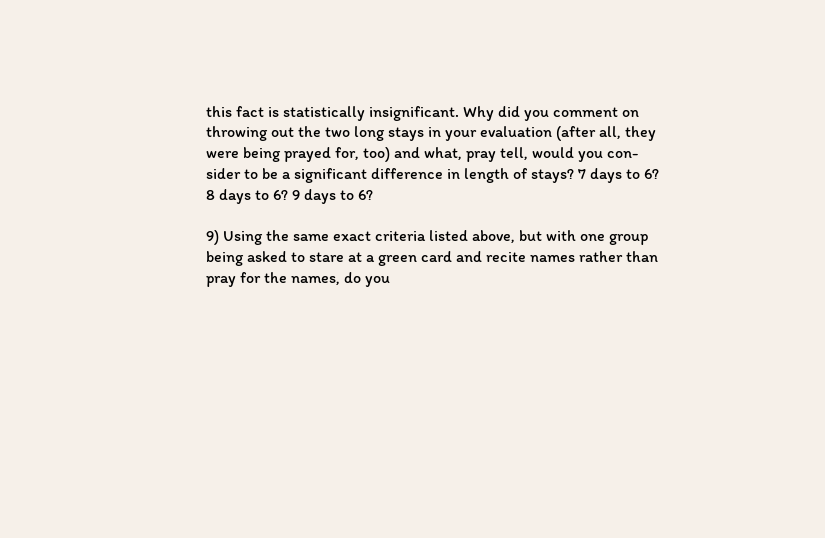this fact is statistically insignificant. Why did you comment on
throwing out the two long stays in your evaluation (after all, they
were being prayed for, too) and what, pray tell, would you con-
sider to be a significant difference in length of stays? 7 days to 6?
8 days to 6? 9 days to 6?

9) Using the same exact criteria listed above, but with one group
being asked to stare at a green card and recite names rather than
pray for the names, do you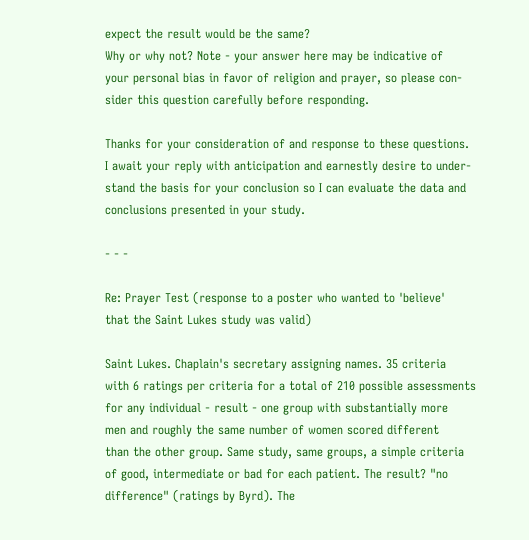expect the result would be the same?
Why or why not? Note - your answer here may be indicative of
your personal bias in favor of religion and prayer, so please con-
sider this question carefully before responding.

Thanks for your consideration of and response to these questions.
I await your reply with anticipation and earnestly desire to under-
stand the basis for your conclusion so I can evaluate the data and
conclusions presented in your study.

- - -

Re: Prayer Test (response to a poster who wanted to 'believe'
that the Saint Lukes study was valid)

Saint Lukes. Chaplain's secretary assigning names. 35 criteria
with 6 ratings per criteria for a total of 210 possible assessments
for any individual - result - one group with substantially more
men and roughly the same number of women scored different
than the other group. Same study, same groups, a simple criteria
of good, intermediate or bad for each patient. The result? "no
difference" (ratings by Byrd). The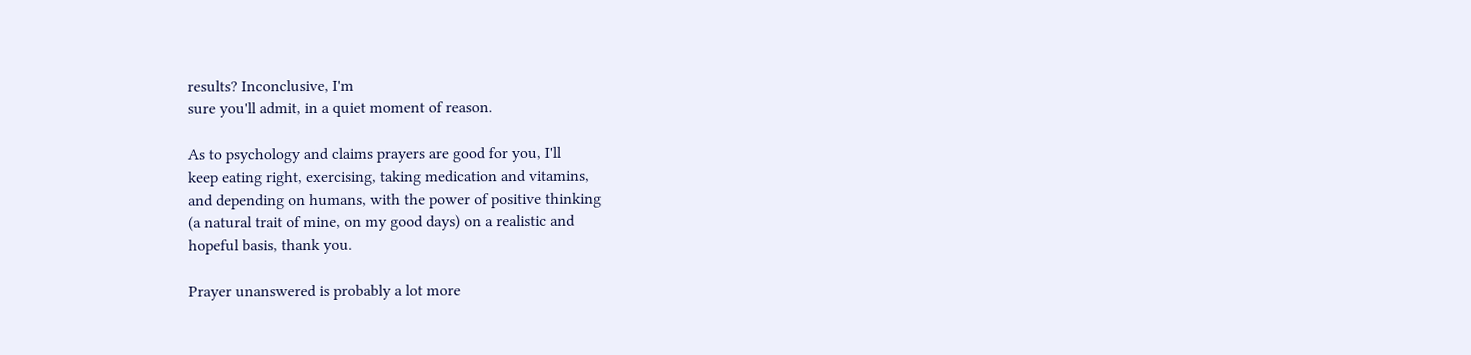results? Inconclusive, I'm
sure you'll admit, in a quiet moment of reason.

As to psychology and claims prayers are good for you, I'll
keep eating right, exercising, taking medication and vitamins,
and depending on humans, with the power of positive thinking
(a natural trait of mine, on my good days) on a realistic and
hopeful basis, thank you.

Prayer unanswered is probably a lot more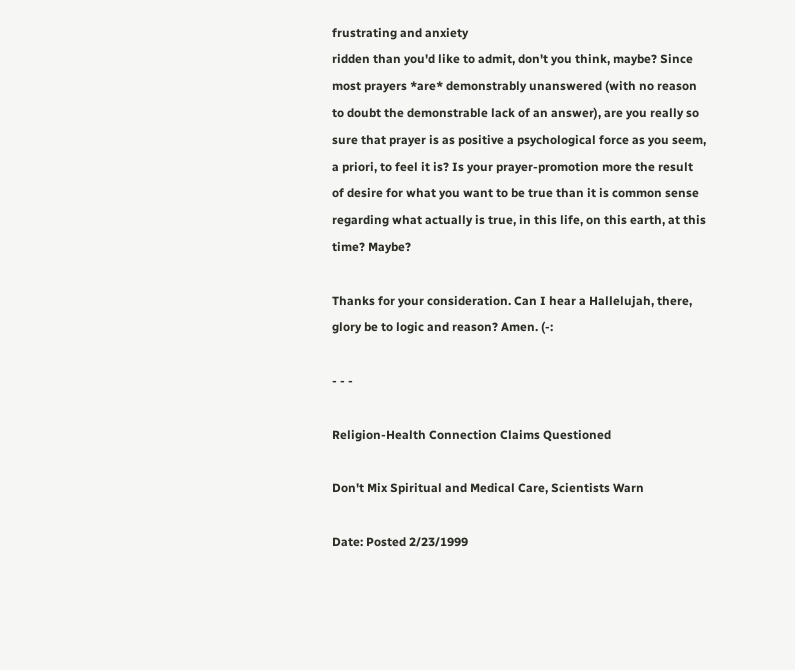frustrating and anxiety
ridden than you'd like to admit, don't you think, maybe? Since
most prayers *are* demonstrably unanswered (with no reason
to doubt the demonstrable lack of an answer), are you really so
sure that prayer is as positive a psychological force as you seem,
a priori, to feel it is? Is your prayer-promotion more the result
of desire for what you want to be true than it is common sense
regarding what actually is true, in this life, on this earth, at this
time? Maybe?

Thanks for your consideration. Can I hear a Hallelujah, there,
glory be to logic and reason? Amen. (-:

- - -

Religion-Health Connection Claims Questioned

Don't Mix Spiritual and Medical Care, Scientists Warn

Date: Posted 2/23/1999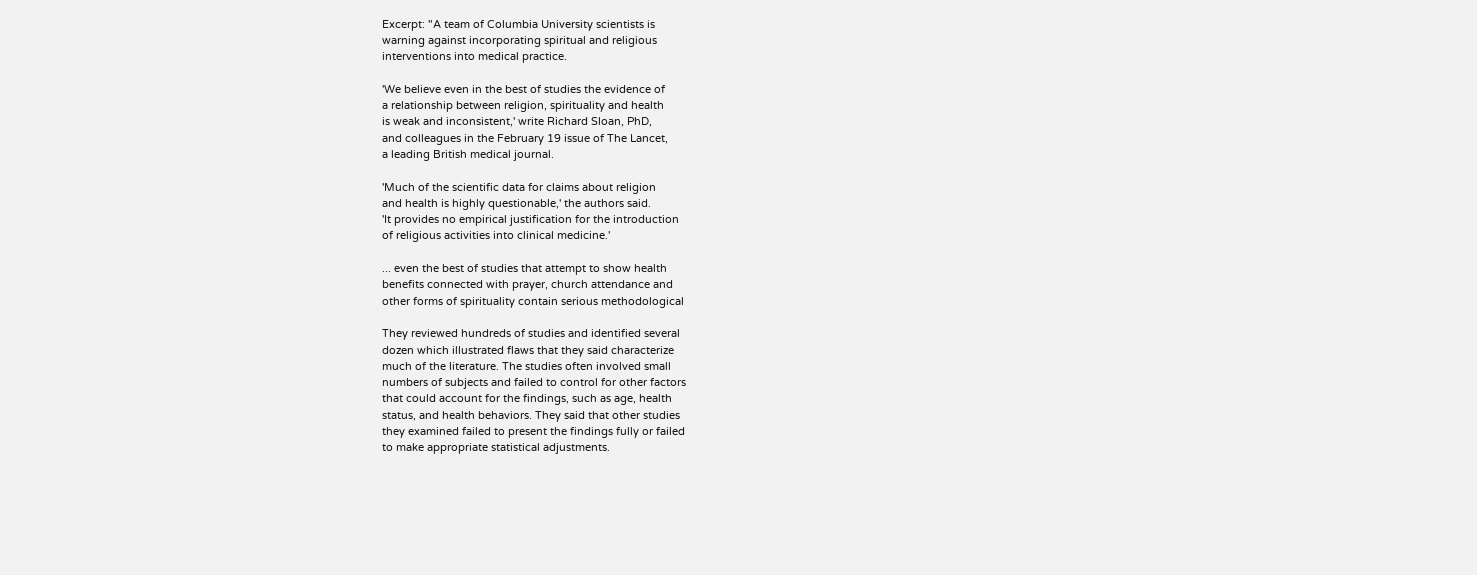Excerpt: "A team of Columbia University scientists is
warning against incorporating spiritual and religious
interventions into medical practice.

'We believe even in the best of studies the evidence of
a relationship between religion, spirituality and health
is weak and inconsistent,' write Richard Sloan, PhD,
and colleagues in the February 19 issue of The Lancet,
a leading British medical journal.

'Much of the scientific data for claims about religion
and health is highly questionable,' the authors said.
'It provides no empirical justification for the introduction
of religious activities into clinical medicine.'

... even the best of studies that attempt to show health
benefits connected with prayer, church attendance and
other forms of spirituality contain serious methodological

They reviewed hundreds of studies and identified several
dozen which illustrated flaws that they said characterize
much of the literature. The studies often involved small
numbers of subjects and failed to control for other factors
that could account for the findings, such as age, health
status, and health behaviors. They said that other studies
they examined failed to present the findings fully or failed
to make appropriate statistical adjustments.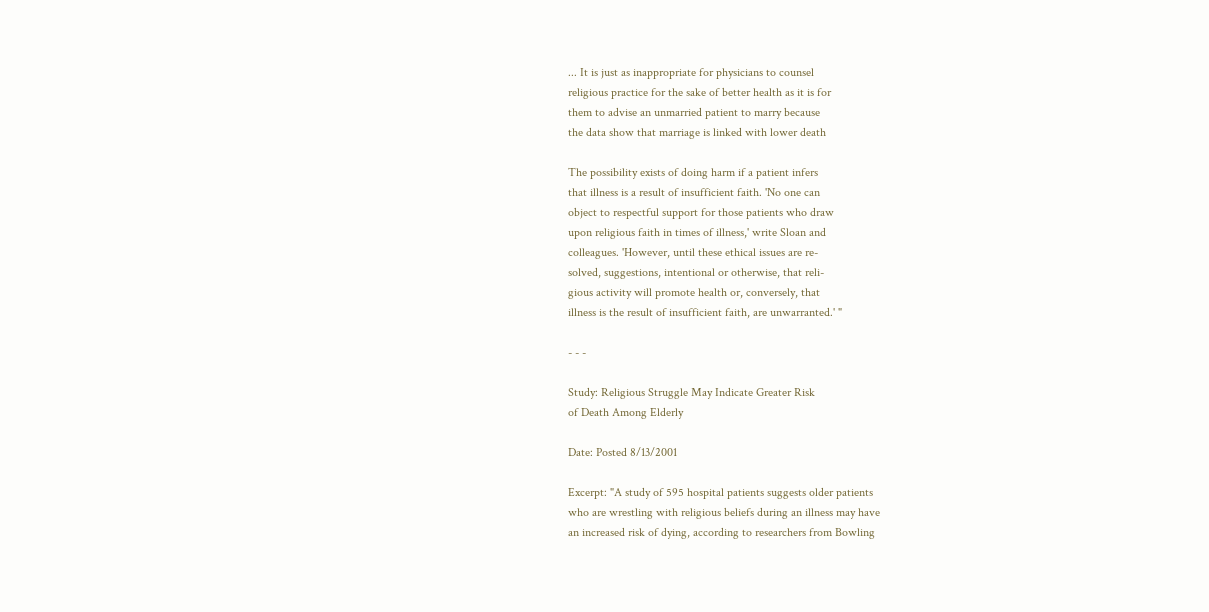... It is just as inappropriate for physicians to counsel
religious practice for the sake of better health as it is for
them to advise an unmarried patient to marry because
the data show that marriage is linked with lower death

The possibility exists of doing harm if a patient infers
that illness is a result of insufficient faith. 'No one can
object to respectful support for those patients who draw
upon religious faith in times of illness,' write Sloan and
colleagues. 'However, until these ethical issues are re-
solved, suggestions, intentional or otherwise, that reli-
gious activity will promote health or, conversely, that
illness is the result of insufficient faith, are unwarranted.' "

- - -

Study: Religious Struggle May Indicate Greater Risk
of Death Among Elderly

Date: Posted 8/13/2001

Excerpt: "A study of 595 hospital patients suggests older patients
who are wrestling with religious beliefs during an illness may have
an increased risk of dying, according to researchers from Bowling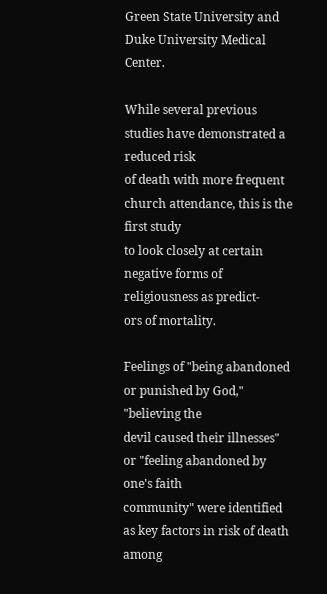Green State University and Duke University Medical Center.

While several previous studies have demonstrated a reduced risk
of death with more frequent church attendance, this is the first study
to look closely at certain negative forms of religiousness as predict-
ors of mortality.

Feelings of "being abandoned or punished by God," "believing the
devil caused their illnesses" or "feeling abandoned by one's faith
community" were identified as key factors in risk of death among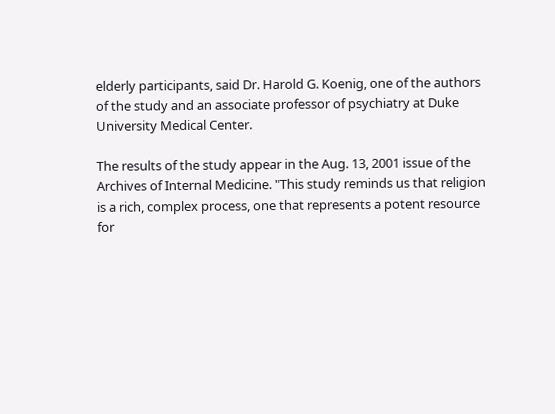elderly participants, said Dr. Harold G. Koenig, one of the authors
of the study and an associate professor of psychiatry at Duke
University Medical Center.

The results of the study appear in the Aug. 13, 2001 issue of the
Archives of Internal Medicine. "This study reminds us that religion
is a rich, complex process, one that represents a potent resource
for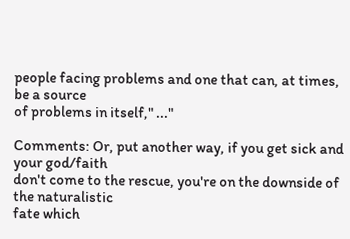people facing problems and one that can, at times, be a source
of problems in itself," ..."

Comments: Or, put another way, if you get sick and your god/faith
don't come to the rescue, you're on the downside of the naturalistic
fate which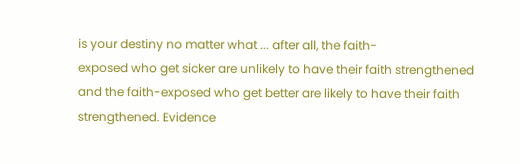is your destiny no matter what ... after all, the faith-
exposed who get sicker are unlikely to have their faith strengthened
and the faith-exposed who get better are likely to have their faith
strengthened. Evidence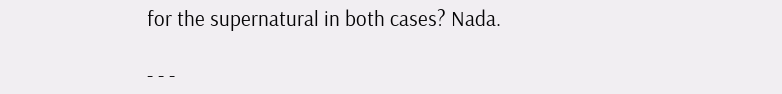for the supernatural in both cases? Nada.

- - -